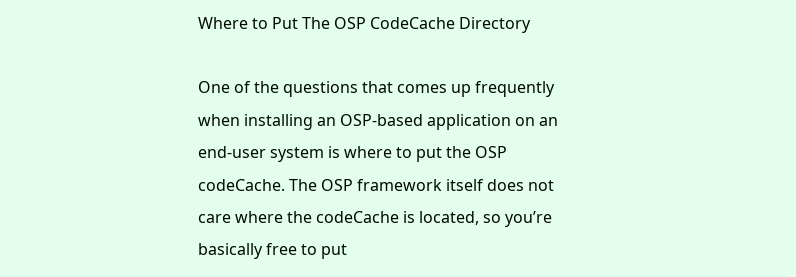Where to Put The OSP CodeCache Directory

One of the questions that comes up frequently when installing an OSP-based application on an end-user system is where to put the OSP codeCache. The OSP framework itself does not care where the codeCache is located, so you’re basically free to put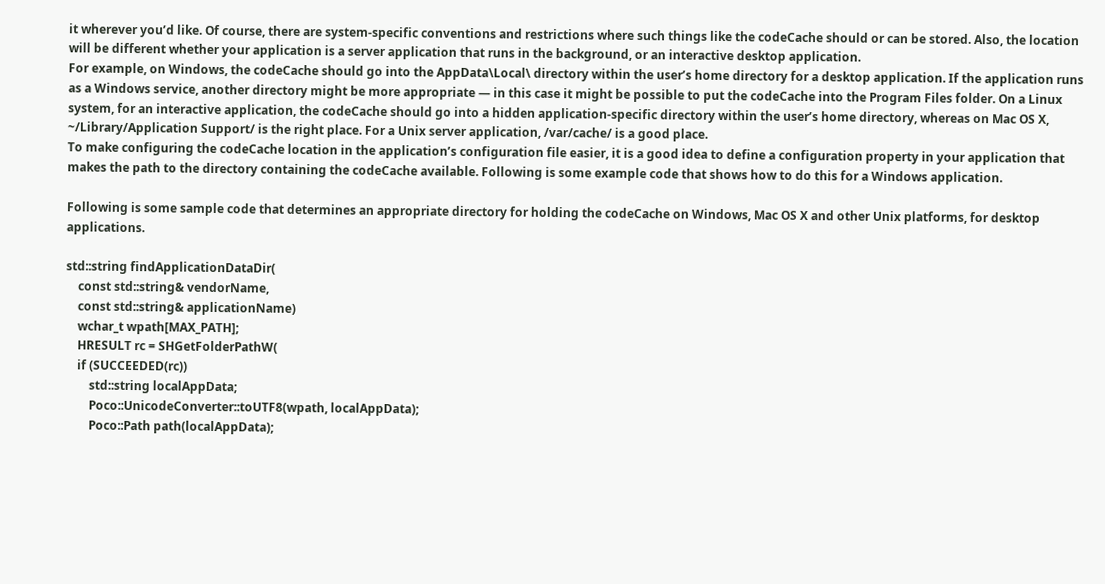it wherever you’d like. Of course, there are system-specific conventions and restrictions where such things like the codeCache should or can be stored. Also, the location will be different whether your application is a server application that runs in the background, or an interactive desktop application.
For example, on Windows, the codeCache should go into the AppData\Local\ directory within the user’s home directory for a desktop application. If the application runs as a Windows service, another directory might be more appropriate — in this case it might be possible to put the codeCache into the Program Files folder. On a Linux system, for an interactive application, the codeCache should go into a hidden application-specific directory within the user’s home directory, whereas on Mac OS X, ~/Library/Application Support/ is the right place. For a Unix server application, /var/cache/ is a good place.
To make configuring the codeCache location in the application’s configuration file easier, it is a good idea to define a configuration property in your application that makes the path to the directory containing the codeCache available. Following is some example code that shows how to do this for a Windows application.

Following is some sample code that determines an appropriate directory for holding the codeCache on Windows, Mac OS X and other Unix platforms, for desktop applications.

std::string findApplicationDataDir(
    const std::string& vendorName,
    const std::string& applicationName)
    wchar_t wpath[MAX_PATH];
    HRESULT rc = SHGetFolderPathW(
    if (SUCCEEDED(rc))
        std::string localAppData;
        Poco::UnicodeConverter::toUTF8(wpath, localAppData);
        Poco::Path path(localAppData);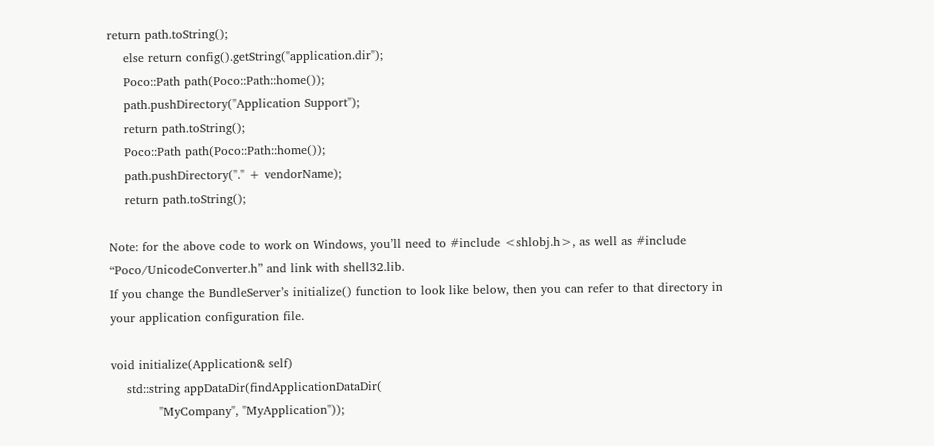return path.toString();
    else return config().getString("application.dir");
    Poco::Path path(Poco::Path::home());
    path.pushDirectory("Application Support");
    return path.toString();
    Poco::Path path(Poco::Path::home());
    path.pushDirectory("." + vendorName);
    return path.toString();

Note: for the above code to work on Windows, you’ll need to #include <shlobj.h>, as well as #include “Poco/UnicodeConverter.h” and link with shell32.lib.
If you change the BundleServer’s initialize() function to look like below, then you can refer to that directory in your application configuration file.

void initialize(Application& self)
    std::string appDataDir(findApplicationDataDir(
            "MyCompany", "MyApplication"));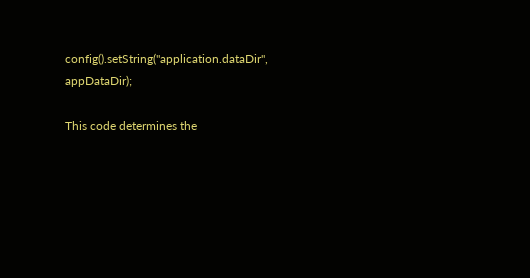config().setString("application.dataDir", appDataDir);

This code determines the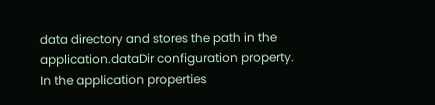data directory and stores the path in the application.dataDir configuration property.
In the application properties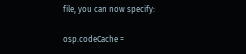file, you can now specify:

osp.codeCache =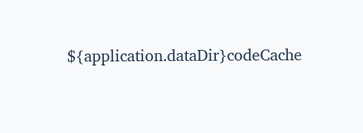${application.dataDir}codeCache